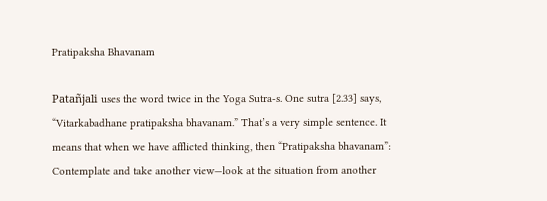Pratipaksha Bhavanam

Patañjali uses the word twice in the Yoga Sutra-s. One sutra [2.33] says, “Vitarkabadhane pratipaksha bhavanam.” That’s a very simple sentence. It means that when we have afflicted thinking, then “Pratipaksha bhavanam”: Contemplate and take another view—look at the situation from another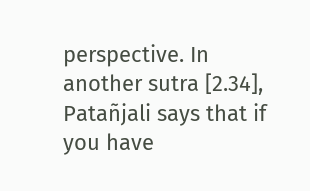perspective. In another sutra [2.34], Patañjali says that if you have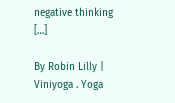negative thinking […]

By Robin Lilly | Viniyoga . Yoga